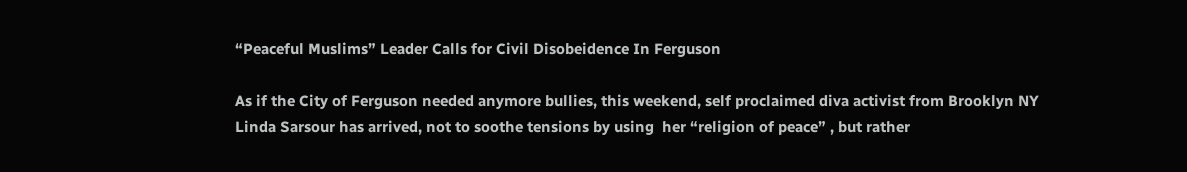“Peaceful Muslims” Leader Calls for Civil Disobeidence In Ferguson

As if the City of Ferguson needed anymore bullies, this weekend, self proclaimed diva activist from Brooklyn NY Linda Sarsour has arrived, not to soothe tensions by using  her “religion of peace” , but rather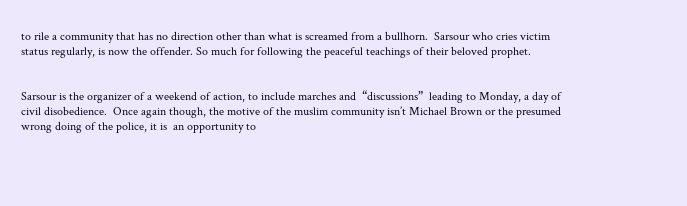to rile a community that has no direction other than what is screamed from a bullhorn.  Sarsour who cries victim status regularly, is now the offender. So much for following the peaceful teachings of their beloved prophet.


Sarsour is the organizer of a weekend of action, to include marches and  “discussions”  leading to Monday, a day of civil disobedience.  Once again though, the motive of the muslim community isn’t Michael Brown or the presumed wrong doing of the police, it is  an opportunity to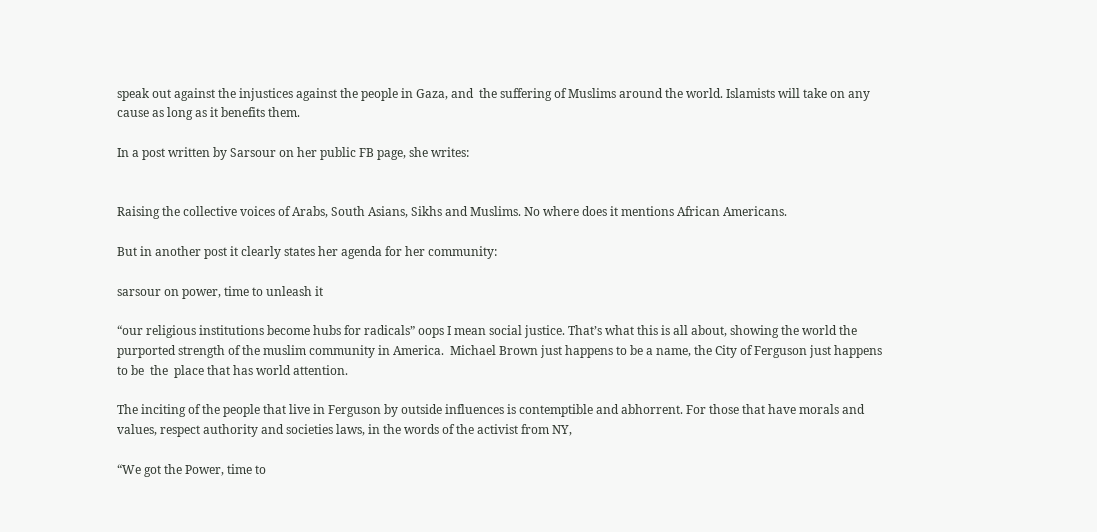speak out against the injustices against the people in Gaza, and  the suffering of Muslims around the world. Islamists will take on any cause as long as it benefits them.

In a post written by Sarsour on her public FB page, she writes:


Raising the collective voices of Arabs, South Asians, Sikhs and Muslims. No where does it mentions African Americans.

But in another post it clearly states her agenda for her community:

sarsour on power, time to unleash it

“our religious institutions become hubs for radicals” oops I mean social justice. That’s what this is all about, showing the world the purported strength of the muslim community in America.  Michael Brown just happens to be a name, the City of Ferguson just happens to be  the  place that has world attention.

The inciting of the people that live in Ferguson by outside influences is contemptible and abhorrent. For those that have morals and values, respect authority and societies laws, in the words of the activist from NY,

“We got the Power, time to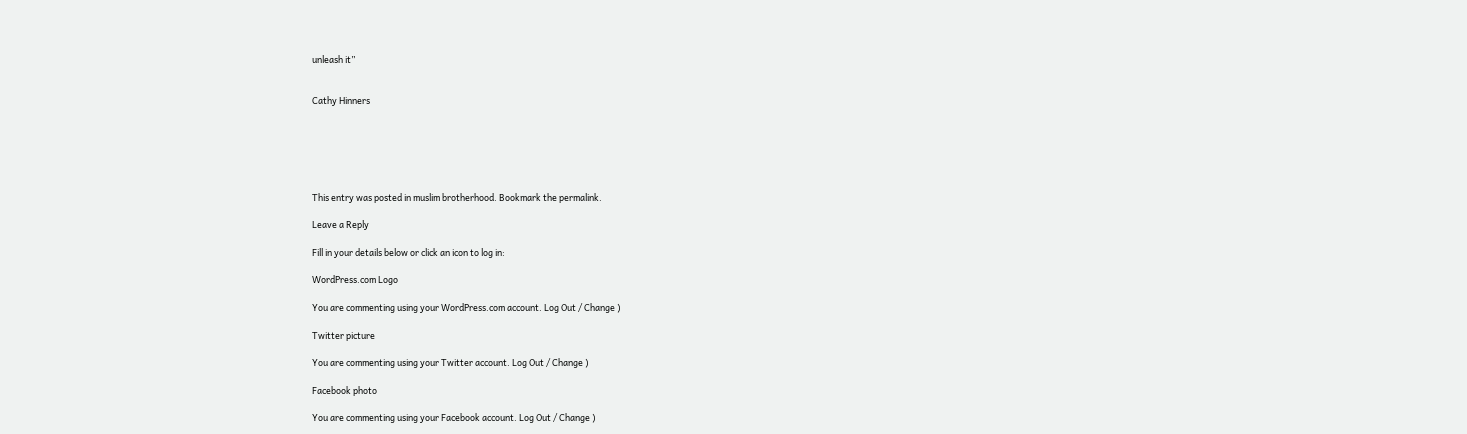unleash it”


Cathy Hinners






This entry was posted in muslim brotherhood. Bookmark the permalink.

Leave a Reply

Fill in your details below or click an icon to log in:

WordPress.com Logo

You are commenting using your WordPress.com account. Log Out / Change )

Twitter picture

You are commenting using your Twitter account. Log Out / Change )

Facebook photo

You are commenting using your Facebook account. Log Out / Change )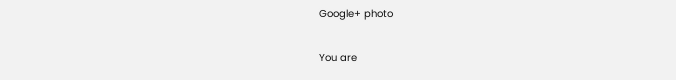Google+ photo

You are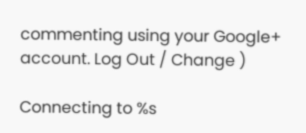commenting using your Google+ account. Log Out / Change )

Connecting to %s